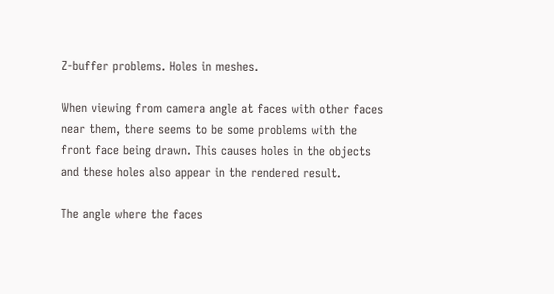Z-buffer problems. Holes in meshes.

When viewing from camera angle at faces with other faces near them, there seems to be some problems with the front face being drawn. This causes holes in the objects and these holes also appear in the rendered result.

The angle where the faces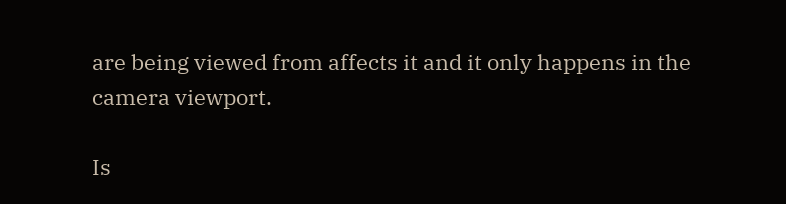are being viewed from affects it and it only happens in the camera viewport.

Is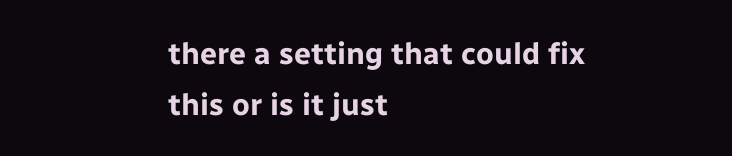there a setting that could fix this or is it just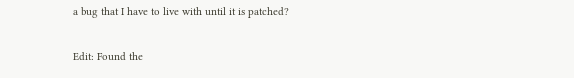a bug that I have to live with until it is patched?

Edit: Found the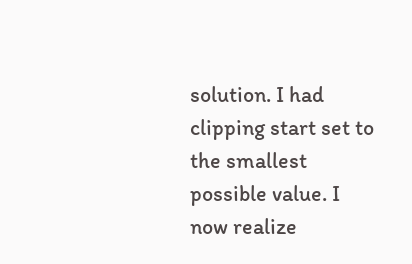solution. I had clipping start set to the smallest possible value. I now realize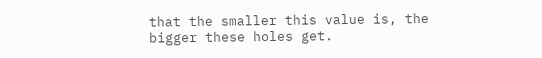that the smaller this value is, the bigger these holes get.